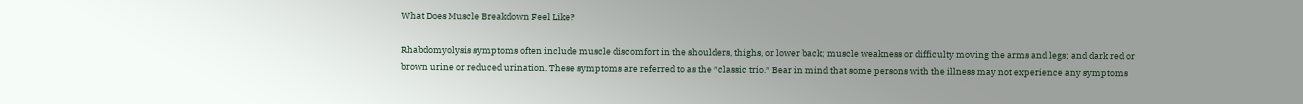What Does Muscle Breakdown Feel Like?

Rhabdomyolysis symptoms often include muscle discomfort in the shoulders, thighs, or lower back; muscle weakness or difficulty moving the arms and legs; and dark red or brown urine or reduced urination. These symptoms are referred to as the ″classic trio.″ Bear in mind that some persons with the illness may not experience any symptoms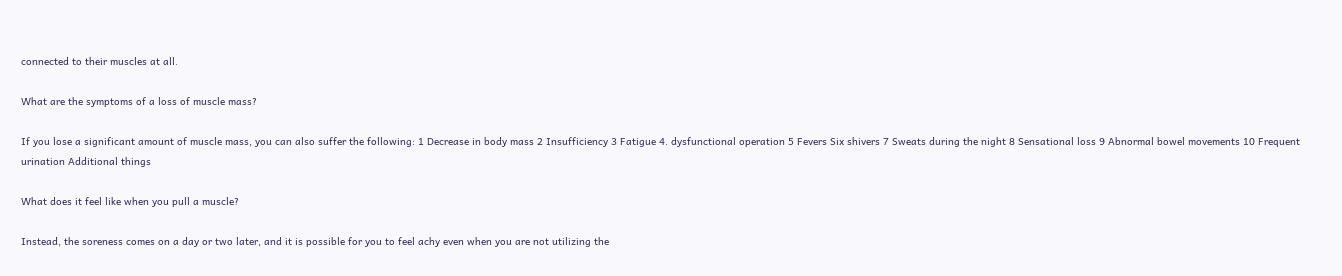connected to their muscles at all.

What are the symptoms of a loss of muscle mass?

If you lose a significant amount of muscle mass, you can also suffer the following: 1 Decrease in body mass 2 Insufficiency 3 Fatigue 4. dysfunctional operation 5 Fevers Six shivers 7 Sweats during the night 8 Sensational loss 9 Abnormal bowel movements 10 Frequent urination Additional things

What does it feel like when you pull a muscle?

Instead, the soreness comes on a day or two later, and it is possible for you to feel achy even when you are not utilizing the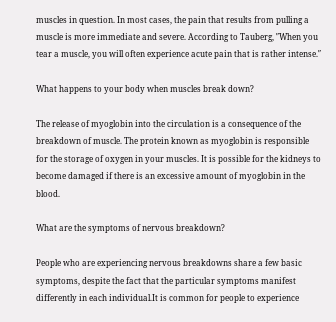muscles in question. In most cases, the pain that results from pulling a muscle is more immediate and severe. According to Tauberg, ″When you tear a muscle, you will often experience acute pain that is rather intense.″

What happens to your body when muscles break down?

The release of myoglobin into the circulation is a consequence of the breakdown of muscle. The protein known as myoglobin is responsible for the storage of oxygen in your muscles. It is possible for the kidneys to become damaged if there is an excessive amount of myoglobin in the blood.

What are the symptoms of nervous breakdown?

People who are experiencing nervous breakdowns share a few basic symptoms, despite the fact that the particular symptoms manifest differently in each individual.It is common for people to experience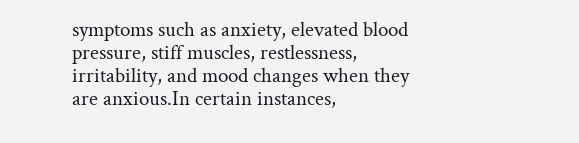symptoms such as anxiety, elevated blood pressure, stiff muscles, restlessness, irritability, and mood changes when they are anxious.In certain instances,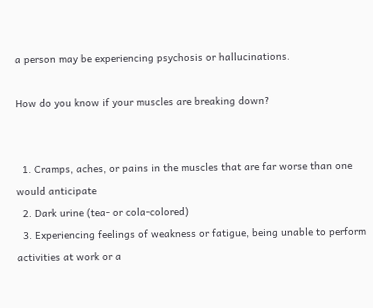a person may be experiencing psychosis or hallucinations.

How do you know if your muscles are breaking down?


  1. Cramps, aches, or pains in the muscles that are far worse than one would anticipate
  2. Dark urine (tea- or cola-colored)
  3. Experiencing feelings of weakness or fatigue, being unable to perform activities at work or a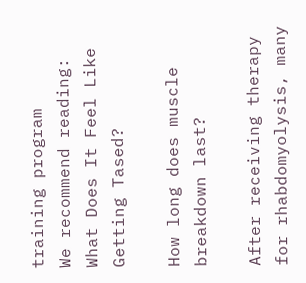training program
We recommend reading:  What Does It Feel Like Getting Tased?

How long does muscle breakdown last?

After receiving therapy for rhabdomyolysis, many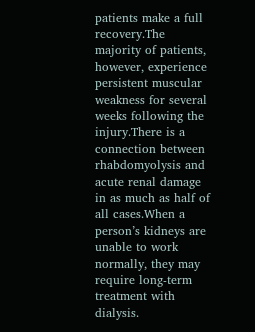patients make a full recovery.The majority of patients, however, experience persistent muscular weakness for several weeks following the injury.There is a connection between rhabdomyolysis and acute renal damage in as much as half of all cases.When a person’s kidneys are unable to work normally, they may require long-term treatment with dialysis.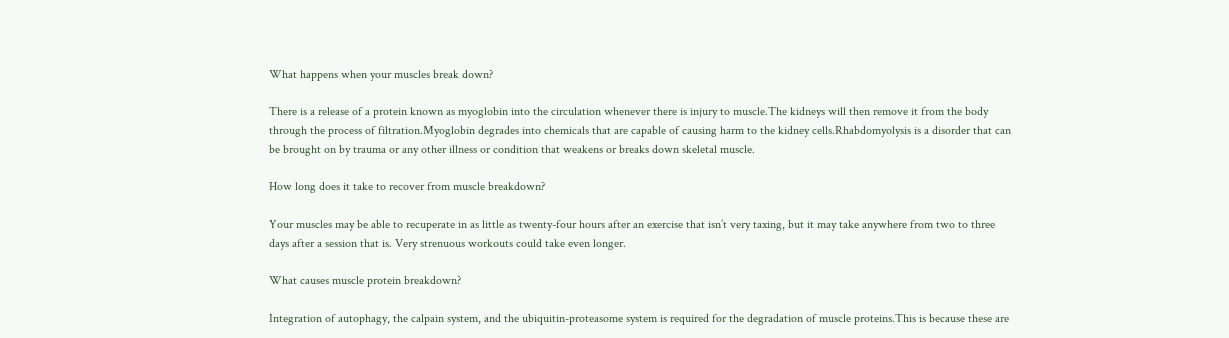What happens when your muscles break down?

There is a release of a protein known as myoglobin into the circulation whenever there is injury to muscle.The kidneys will then remove it from the body through the process of filtration.Myoglobin degrades into chemicals that are capable of causing harm to the kidney cells.Rhabdomyolysis is a disorder that can be brought on by trauma or any other illness or condition that weakens or breaks down skeletal muscle.

How long does it take to recover from muscle breakdown?

Your muscles may be able to recuperate in as little as twenty-four hours after an exercise that isn’t very taxing, but it may take anywhere from two to three days after a session that is. Very strenuous workouts could take even longer.

What causes muscle protein breakdown?

Integration of autophagy, the calpain system, and the ubiquitin-proteasome system is required for the degradation of muscle proteins.This is because these are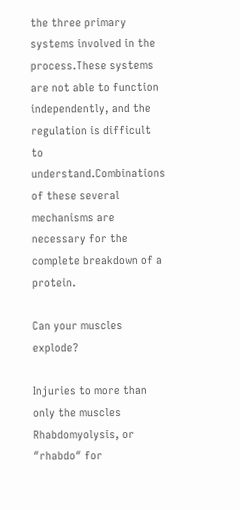the three primary systems involved in the process.These systems are not able to function independently, and the regulation is difficult to understand.Combinations of these several mechanisms are necessary for the complete breakdown of a protein.

Can your muscles explode?

Injuries to more than only the muscles Rhabdomyolysis, or ″rhabdo″ for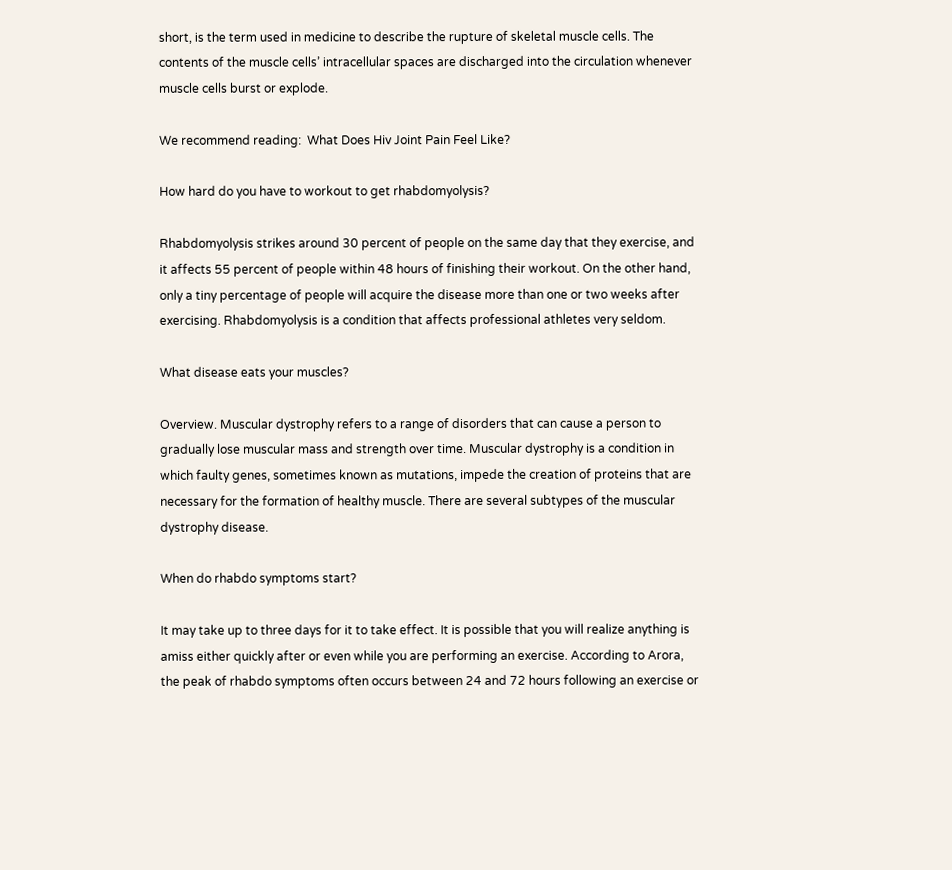short, is the term used in medicine to describe the rupture of skeletal muscle cells. The contents of the muscle cells’ intracellular spaces are discharged into the circulation whenever muscle cells burst or explode.

We recommend reading:  What Does Hiv Joint Pain Feel Like?

How hard do you have to workout to get rhabdomyolysis?

Rhabdomyolysis strikes around 30 percent of people on the same day that they exercise, and it affects 55 percent of people within 48 hours of finishing their workout. On the other hand, only a tiny percentage of people will acquire the disease more than one or two weeks after exercising. Rhabdomyolysis is a condition that affects professional athletes very seldom.

What disease eats your muscles?

Overview. Muscular dystrophy refers to a range of disorders that can cause a person to gradually lose muscular mass and strength over time. Muscular dystrophy is a condition in which faulty genes, sometimes known as mutations, impede the creation of proteins that are necessary for the formation of healthy muscle. There are several subtypes of the muscular dystrophy disease.

When do rhabdo symptoms start?

It may take up to three days for it to take effect. It is possible that you will realize anything is amiss either quickly after or even while you are performing an exercise. According to Arora, the peak of rhabdo symptoms often occurs between 24 and 72 hours following an exercise or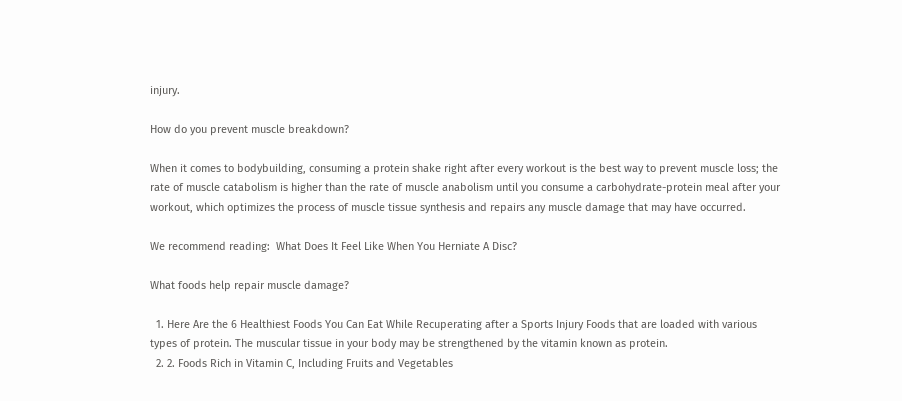injury.

How do you prevent muscle breakdown?

When it comes to bodybuilding, consuming a protein shake right after every workout is the best way to prevent muscle loss; the rate of muscle catabolism is higher than the rate of muscle anabolism until you consume a carbohydrate-protein meal after your workout, which optimizes the process of muscle tissue synthesis and repairs any muscle damage that may have occurred.

We recommend reading:  What Does It Feel Like When You Herniate A Disc?

What foods help repair muscle damage?

  1. Here Are the 6 Healthiest Foods You Can Eat While Recuperating after a Sports Injury Foods that are loaded with various types of protein. The muscular tissue in your body may be strengthened by the vitamin known as protein.
  2. 2. Foods Rich in Vitamin C, Including Fruits and Vegetables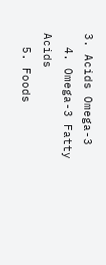3. Acids Omega-3
  4. Omega-3 Fatty Acids
  5. Foods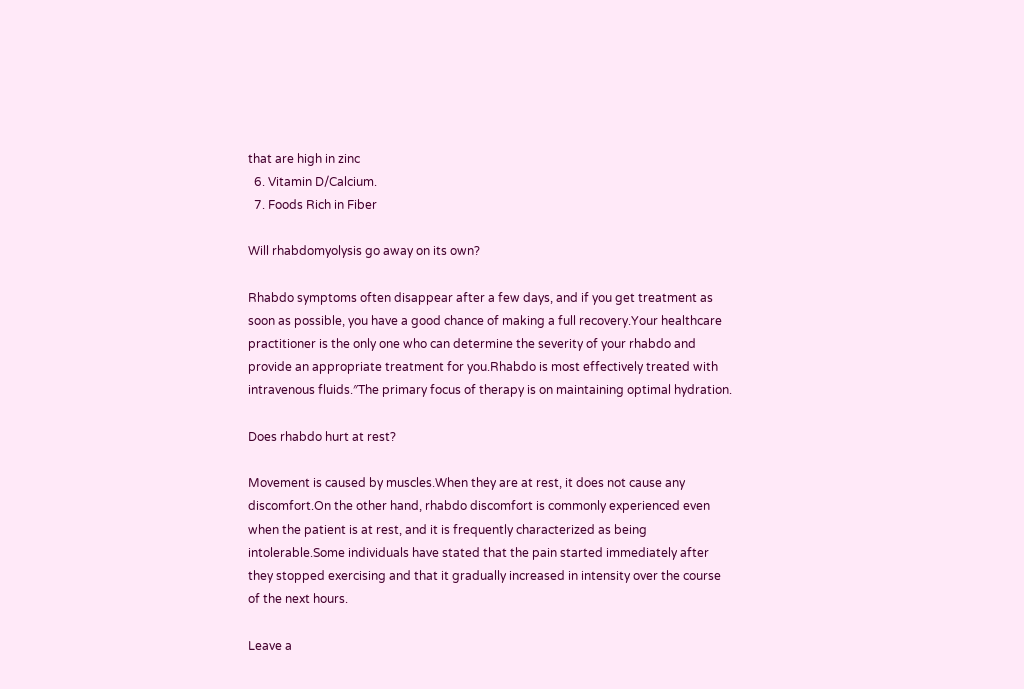that are high in zinc
  6. Vitamin D/Calcium.
  7. Foods Rich in Fiber

Will rhabdomyolysis go away on its own?

Rhabdo symptoms often disappear after a few days, and if you get treatment as soon as possible, you have a good chance of making a full recovery.Your healthcare practitioner is the only one who can determine the severity of your rhabdo and provide an appropriate treatment for you.Rhabdo is most effectively treated with intravenous fluids.″The primary focus of therapy is on maintaining optimal hydration.

Does rhabdo hurt at rest?

Movement is caused by muscles.When they are at rest, it does not cause any discomfort.On the other hand, rhabdo discomfort is commonly experienced even when the patient is at rest, and it is frequently characterized as being intolerable.Some individuals have stated that the pain started immediately after they stopped exercising and that it gradually increased in intensity over the course of the next hours.

Leave a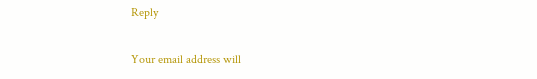Reply

Your email address will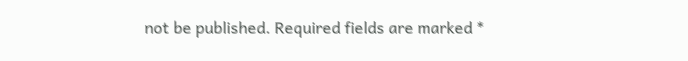not be published. Required fields are marked *